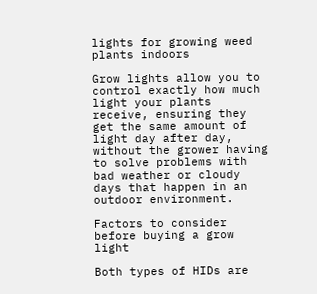lights for growing weed plants indoors

Grow lights allow you to control exactly how much light your plants receive, ensuring they get the same amount of light day after day, without the grower having to solve problems with bad weather or cloudy days that happen in an outdoor environment.

Factors to consider before buying a grow light

Both types of HIDs are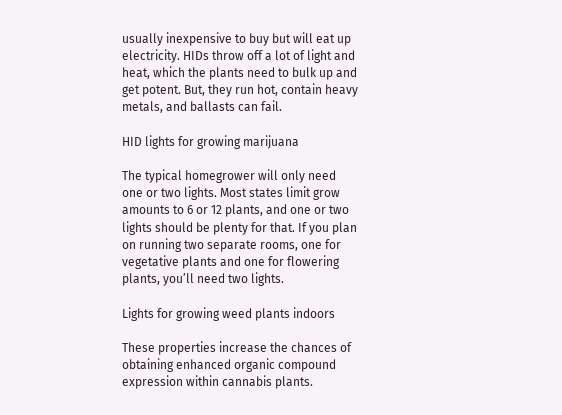usually inexpensive to buy but will eat up electricity. HIDs throw off a lot of light and heat, which the plants need to bulk up and get potent. But, they run hot, contain heavy metals, and ballasts can fail.

HID lights for growing marijuana

The typical homegrower will only need one or two lights. Most states limit grow amounts to 6 or 12 plants, and one or two lights should be plenty for that. If you plan on running two separate rooms, one for vegetative plants and one for flowering plants, you’ll need two lights.

Lights for growing weed plants indoors

These properties increase the chances of obtaining enhanced organic compound expression within cannabis plants.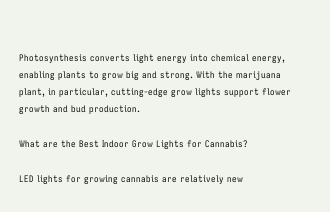Photosynthesis converts light energy into chemical energy, enabling plants to grow big and strong. With the marijuana plant, in particular, cutting-edge grow lights support flower growth and bud production.

What are the Best Indoor Grow Lights for Cannabis?

LED lights for growing cannabis are relatively new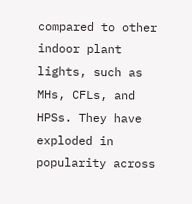compared to other indoor plant lights, such as MHs, CFLs, and HPSs. They have exploded in popularity across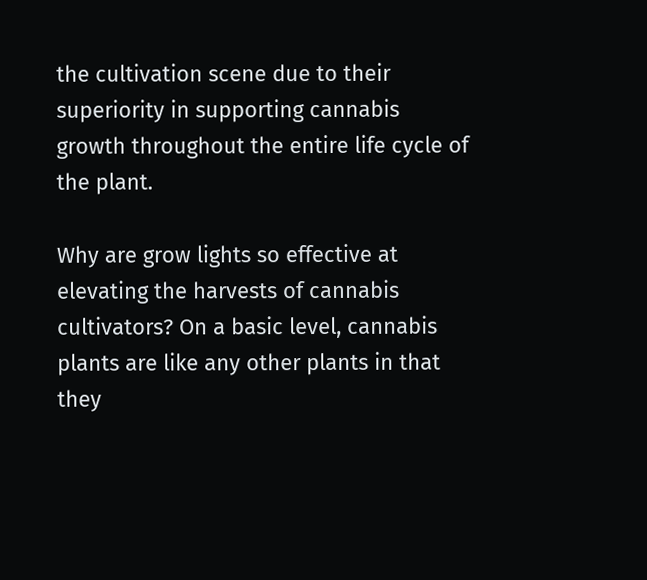the cultivation scene due to their superiority in supporting cannabis growth throughout the entire life cycle of the plant.

Why are grow lights so effective at elevating the harvests of cannabis cultivators? On a basic level, cannabis plants are like any other plants in that they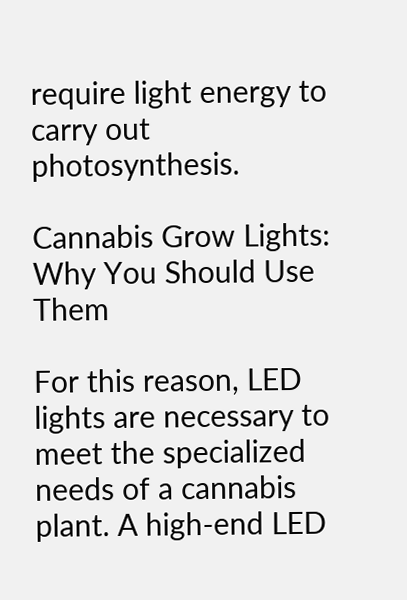require light energy to carry out photosynthesis.

Cannabis Grow Lights: Why You Should Use Them

For this reason, LED lights are necessary to meet the specialized needs of a cannabis plant. A high-end LED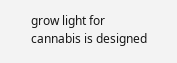grow light for cannabis is designed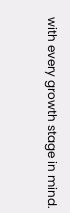with every growth stage in mind.